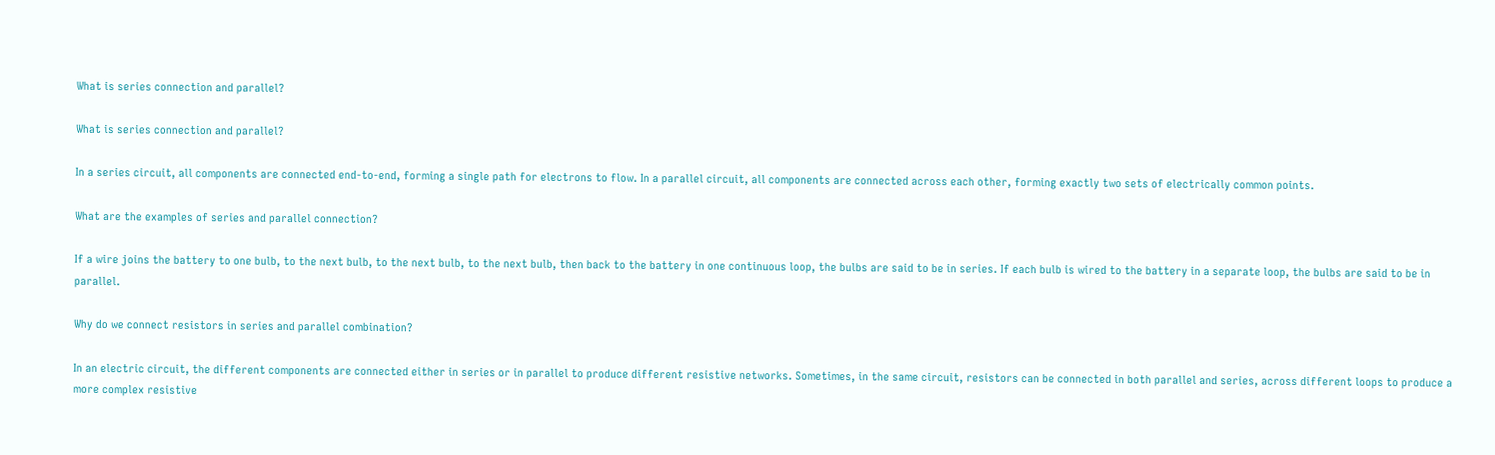What is series connection and parallel?

What is series connection and parallel?

In a series circuit, all components are connected end-to-end, forming a single path for electrons to flow. In a parallel circuit, all components are connected across each other, forming exactly two sets of electrically common points.

What are the examples of series and parallel connection?

If a wire joins the battery to one bulb, to the next bulb, to the next bulb, to the next bulb, then back to the battery in one continuous loop, the bulbs are said to be in series. If each bulb is wired to the battery in a separate loop, the bulbs are said to be in parallel.

Why do we connect resistors in series and parallel combination?

In an electric circuit, the different components are connected either in series or in parallel to produce different resistive networks. Sometimes, in the same circuit, resistors can be connected in both parallel and series, across different loops to produce a more complex resistive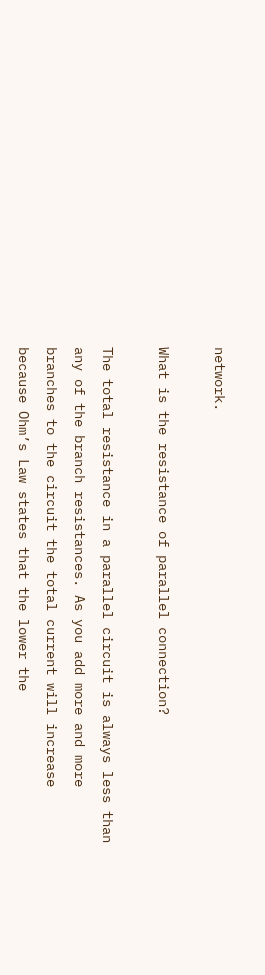network.

What is the resistance of parallel connection?

The total resistance in a parallel circuit is always less than any of the branch resistances. As you add more and more branches to the circuit the total current will increase because Ohm’s Law states that the lower the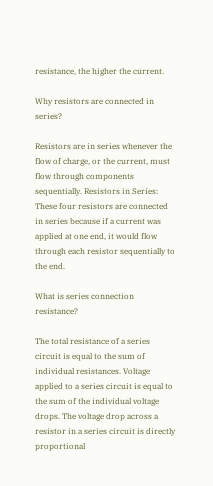resistance, the higher the current.

Why resistors are connected in series?

Resistors are in series whenever the flow of charge, or the current, must flow through components sequentially. Resistors in Series: These four resistors are connected in series because if a current was applied at one end, it would flow through each resistor sequentially to the end.

What is series connection resistance?

The total resistance of a series circuit is equal to the sum of individual resistances. Voltage applied to a series circuit is equal to the sum of the individual voltage drops. The voltage drop across a resistor in a series circuit is directly proportional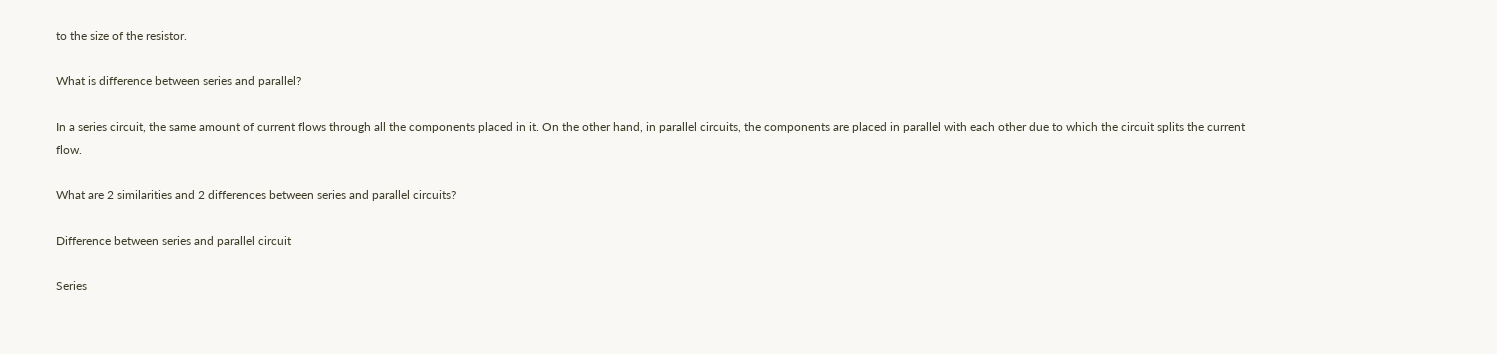to the size of the resistor.

What is difference between series and parallel?

In a series circuit, the same amount of current flows through all the components placed in it. On the other hand, in parallel circuits, the components are placed in parallel with each other due to which the circuit splits the current flow.

What are 2 similarities and 2 differences between series and parallel circuits?

Difference between series and parallel circuit

Series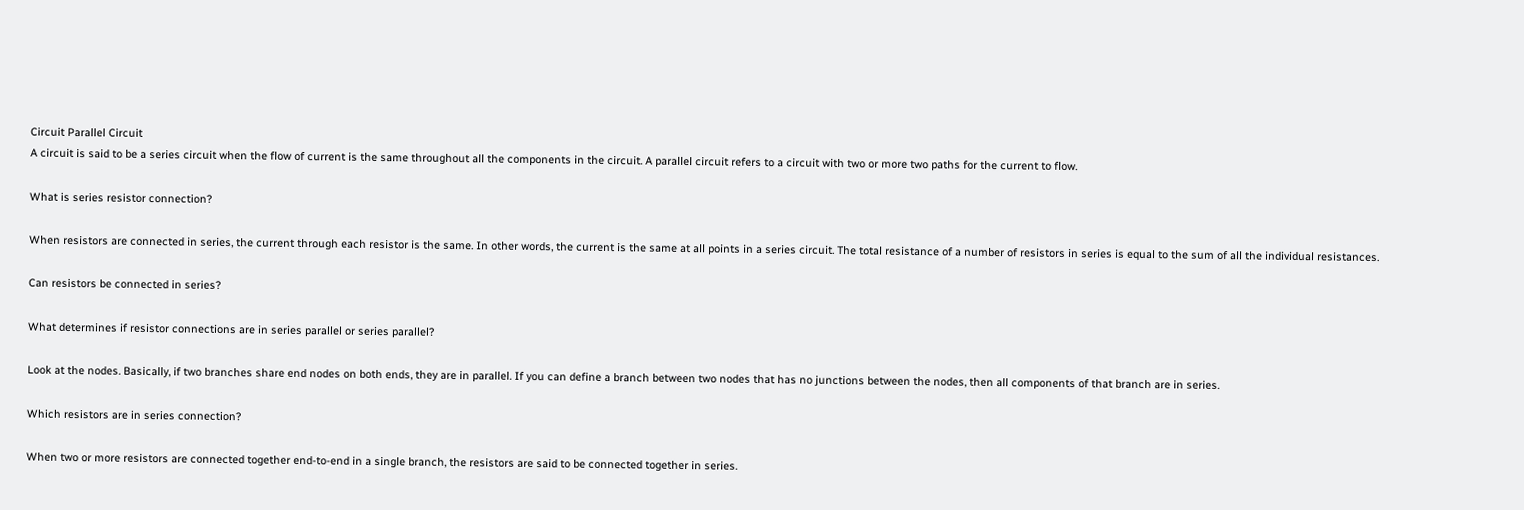Circuit Parallel Circuit
A circuit is said to be a series circuit when the flow of current is the same throughout all the components in the circuit. A parallel circuit refers to a circuit with two or more two paths for the current to flow.

What is series resistor connection?

When resistors are connected in series, the current through each resistor is the same. In other words, the current is the same at all points in a series circuit. The total resistance of a number of resistors in series is equal to the sum of all the individual resistances.

Can resistors be connected in series?

What determines if resistor connections are in series parallel or series parallel?

Look at the nodes. Basically, if two branches share end nodes on both ends, they are in parallel. If you can define a branch between two nodes that has no junctions between the nodes, then all components of that branch are in series.

Which resistors are in series connection?

When two or more resistors are connected together end-to-end in a single branch, the resistors are said to be connected together in series.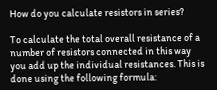How do you calculate resistors in series?

To calculate the total overall resistance of a number of resistors connected in this way you add up the individual resistances. This is done using the following formula: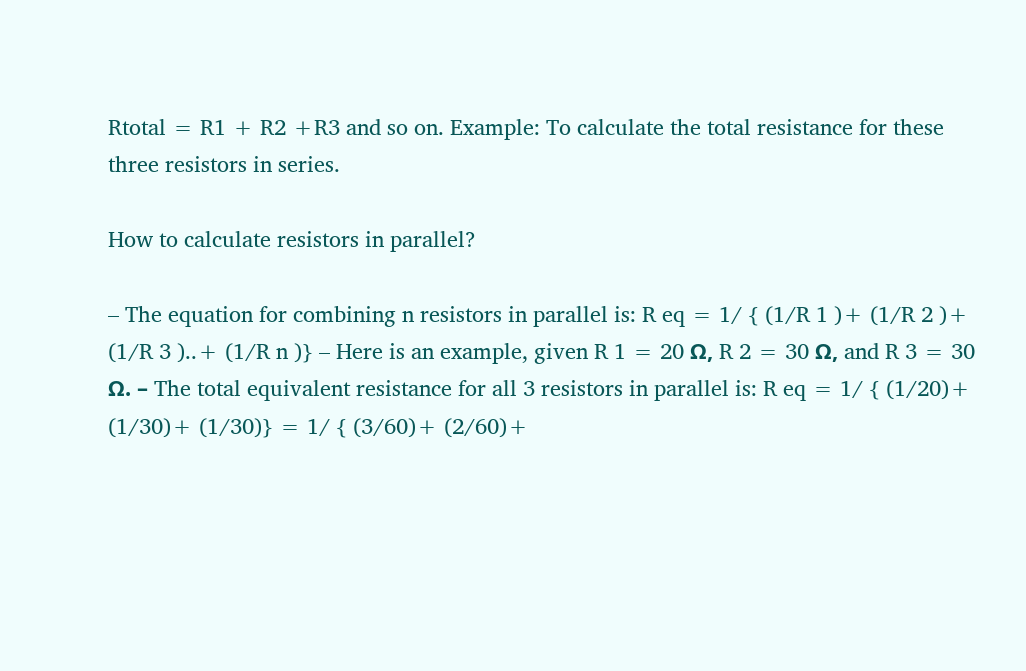Rtotal = R1 + R2 +R3 and so on. Example: To calculate the total resistance for these three resistors in series.

How to calculate resistors in parallel?

– The equation for combining n resistors in parallel is: R eq = 1/ { (1/R 1 )+ (1/R 2 )+ (1/R 3 )..+ (1/R n )} – Here is an example, given R 1 = 20 Ω, R 2 = 30 Ω, and R 3 = 30 Ω. – The total equivalent resistance for all 3 resistors in parallel is: R eq = 1/ { (1/20)+ (1/30)+ (1/30)} = 1/ { (3/60)+ (2/60)+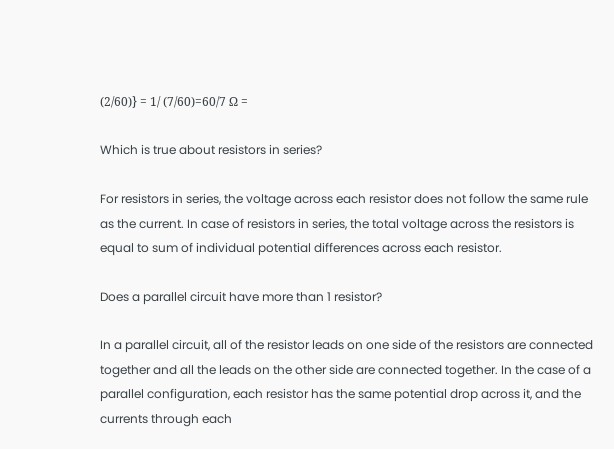(2/60)} = 1/ (7/60)=60/7 Ω =

Which is true about resistors in series?

For resistors in series, the voltage across each resistor does not follow the same rule as the current. In case of resistors in series, the total voltage across the resistors is equal to sum of individual potential differences across each resistor.

Does a parallel circuit have more than 1 resistor?

In a parallel circuit, all of the resistor leads on one side of the resistors are connected together and all the leads on the other side are connected together. In the case of a parallel configuration, each resistor has the same potential drop across it, and the currents through each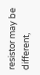resistor may be different,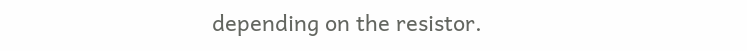depending on the resistor.